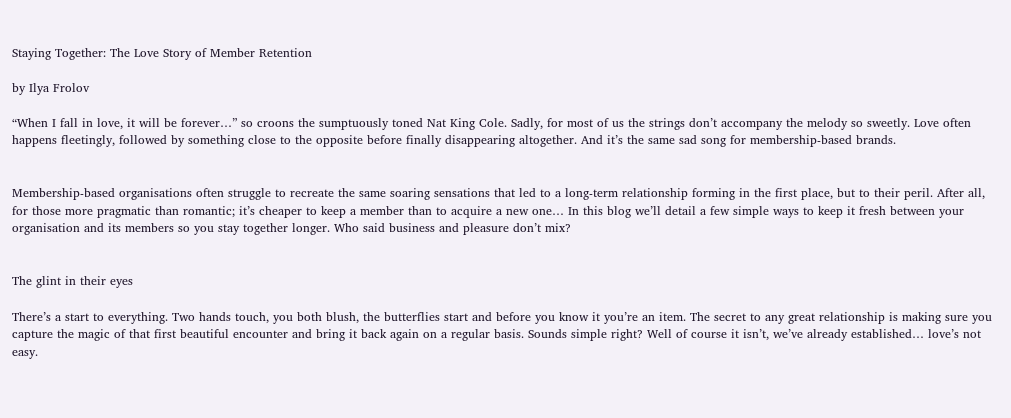Staying Together: The Love Story of Member Retention

by Ilya Frolov

“When I fall in love, it will be forever…” so croons the sumptuously toned Nat King Cole. Sadly, for most of us the strings don’t accompany the melody so sweetly. Love often happens fleetingly, followed by something close to the opposite before finally disappearing altogether. And it’s the same sad song for membership-based brands.


Membership-based organisations often struggle to recreate the same soaring sensations that led to a long-term relationship forming in the first place, but to their peril. After all, for those more pragmatic than romantic; it’s cheaper to keep a member than to acquire a new one… In this blog we’ll detail a few simple ways to keep it fresh between your organisation and its members so you stay together longer. Who said business and pleasure don’t mix?


The glint in their eyes

There’s a start to everything. Two hands touch, you both blush, the butterflies start and before you know it you’re an item. The secret to any great relationship is making sure you capture the magic of that first beautiful encounter and bring it back again on a regular basis. Sounds simple right? Well of course it isn’t, we’ve already established… love’s not easy.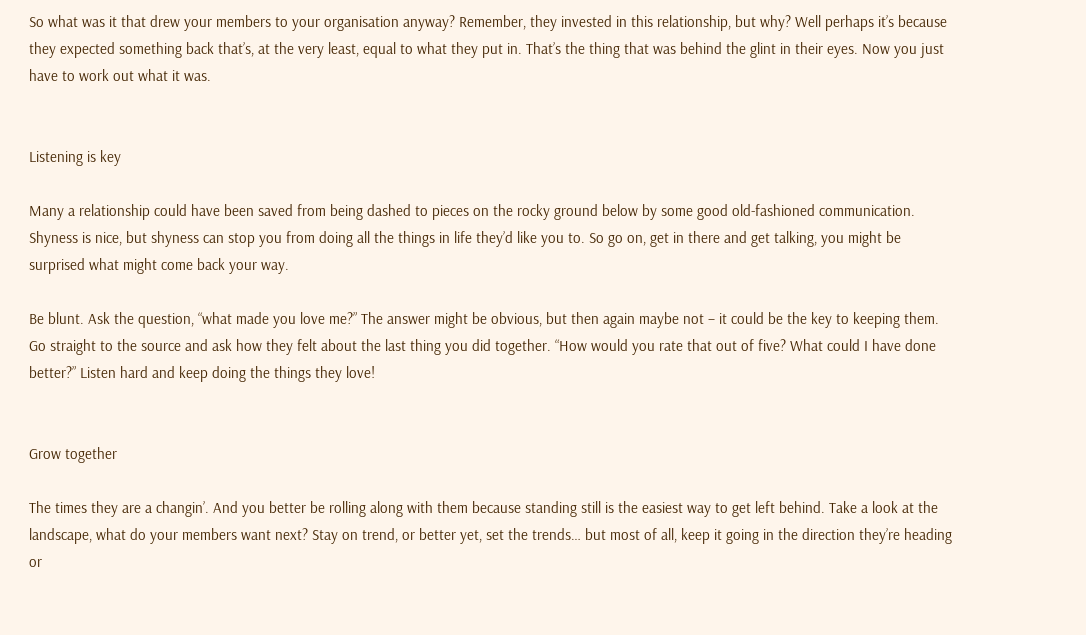So what was it that drew your members to your organisation anyway? Remember, they invested in this relationship, but why? Well perhaps it’s because they expected something back that’s, at the very least, equal to what they put in. That’s the thing that was behind the glint in their eyes. Now you just have to work out what it was.


Listening is key

Many a relationship could have been saved from being dashed to pieces on the rocky ground below by some good old-fashioned communication. Shyness is nice, but shyness can stop you from doing all the things in life they’d like you to. So go on, get in there and get talking, you might be surprised what might come back your way.

Be blunt. Ask the question, “what made you love me?” The answer might be obvious, but then again maybe not – it could be the key to keeping them. Go straight to the source and ask how they felt about the last thing you did together. “How would you rate that out of five? What could I have done better?” Listen hard and keep doing the things they love!


Grow together

The times they are a changin’. And you better be rolling along with them because standing still is the easiest way to get left behind. Take a look at the landscape, what do your members want next? Stay on trend, or better yet, set the trends… but most of all, keep it going in the direction they’re heading or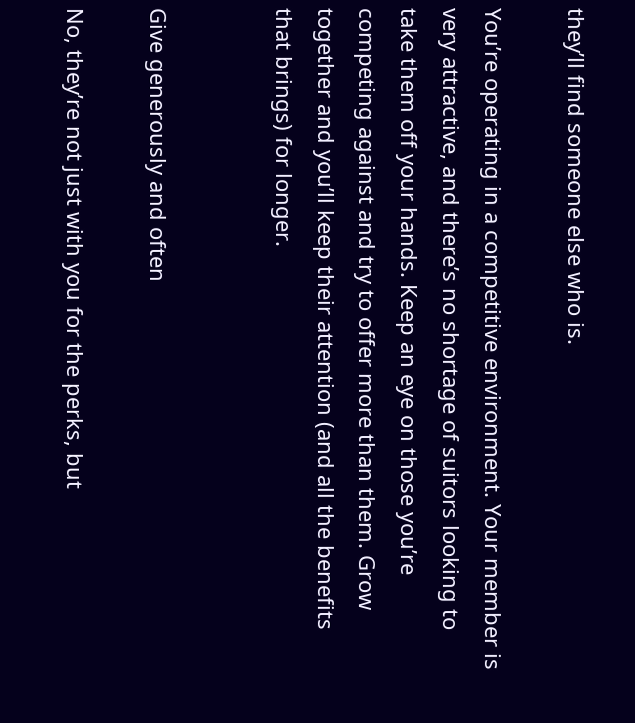they’ll find someone else who is.

You’re operating in a competitive environment. Your member is very attractive, and there’s no shortage of suitors looking to take them off your hands. Keep an eye on those you’re competing against and try to offer more than them. Grow together and you’ll keep their attention (and all the benefits that brings) for longer.


Give generously and often

No, they’re not just with you for the perks, but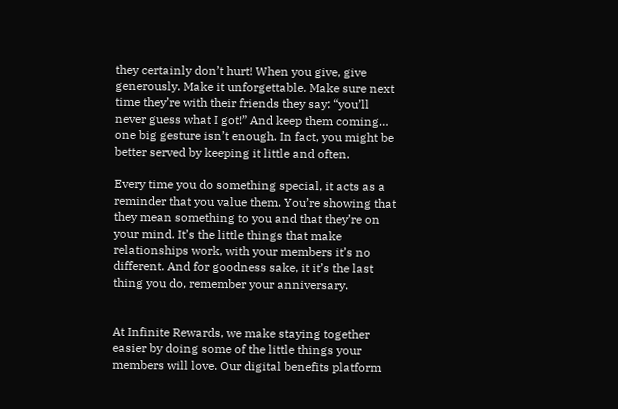they certainly don’t hurt! When you give, give generously. Make it unforgettable. Make sure next time they’re with their friends they say: “you’ll never guess what I got!” And keep them coming… one big gesture isn’t enough. In fact, you might be better served by keeping it little and often.

Every time you do something special, it acts as a reminder that you value them. You’re showing that they mean something to you and that they’re on your mind. It’s the little things that make relationships work, with your members it’s no different. And for goodness sake, it it’s the last thing you do, remember your anniversary.


At Infinite Rewards, we make staying together easier by doing some of the little things your members will love. Our digital benefits platform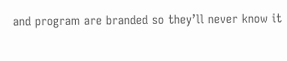and program are branded so they’ll never know it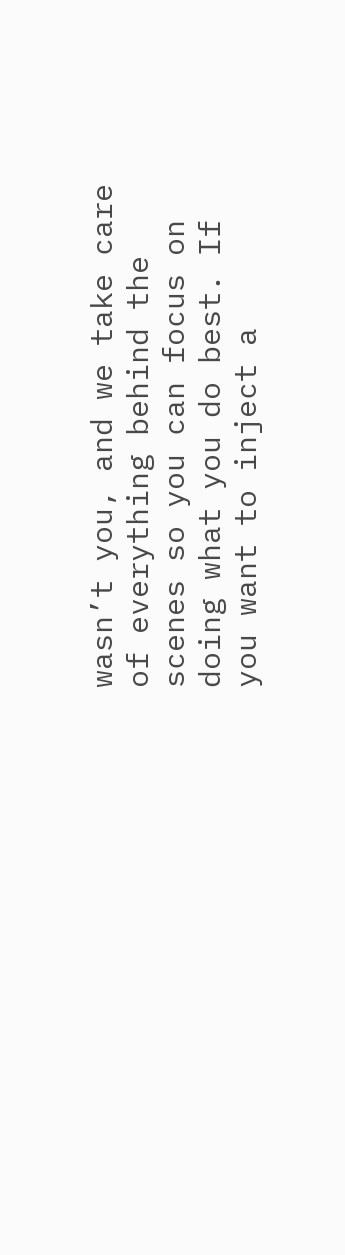wasn’t you, and we take care of everything behind the scenes so you can focus on doing what you do best. If you want to inject a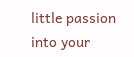little passion into your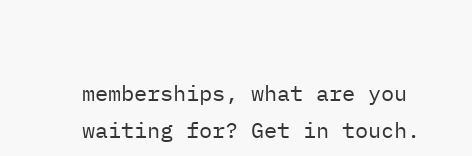memberships, what are you waiting for? Get in touch.